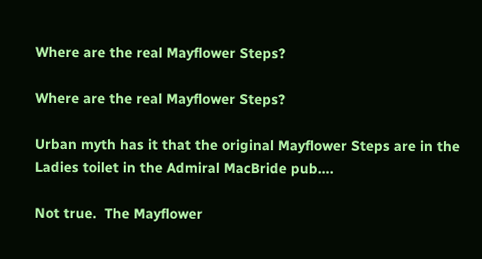Where are the real Mayflower Steps?

Where are the real Mayflower Steps?

Urban myth has it that the original Mayflower Steps are in the Ladies toilet in the Admiral MacBride pub….

Not true.  The Mayflower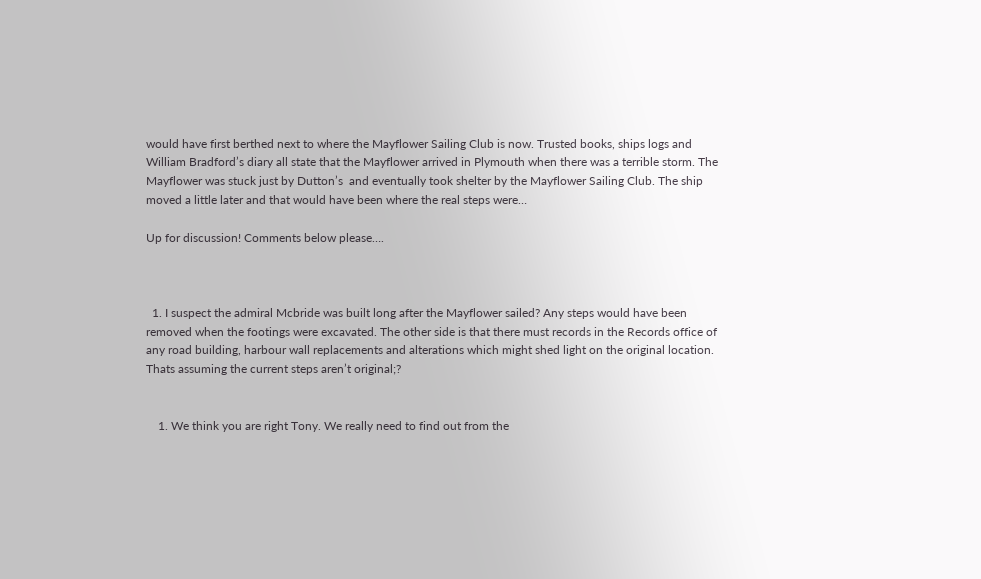would have first berthed next to where the Mayflower Sailing Club is now. Trusted books, ships logs and William Bradford’s diary all state that the Mayflower arrived in Plymouth when there was a terrible storm. The Mayflower was stuck just by Dutton’s  and eventually took shelter by the Mayflower Sailing Club. The ship moved a little later and that would have been where the real steps were…

Up for discussion! Comments below please….



  1. I suspect the admiral Mcbride was built long after the Mayflower sailed? Any steps would have been removed when the footings were excavated. The other side is that there must records in the Records office of any road building, harbour wall replacements and alterations which might shed light on the original location. Thats assuming the current steps aren’t original;?


    1. We think you are right Tony. We really need to find out from the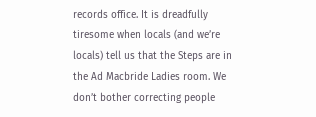records office. It is dreadfully tiresome when locals (and we’re locals) tell us that the Steps are in the Ad Macbride Ladies room. We don’t bother correcting people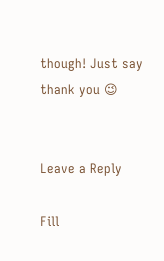though! Just say thank you 😉


Leave a Reply

Fill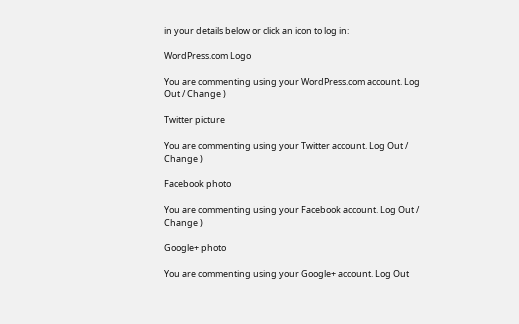in your details below or click an icon to log in:

WordPress.com Logo

You are commenting using your WordPress.com account. Log Out / Change )

Twitter picture

You are commenting using your Twitter account. Log Out / Change )

Facebook photo

You are commenting using your Facebook account. Log Out / Change )

Google+ photo

You are commenting using your Google+ account. Log Out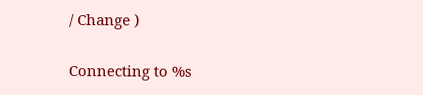/ Change )

Connecting to %s